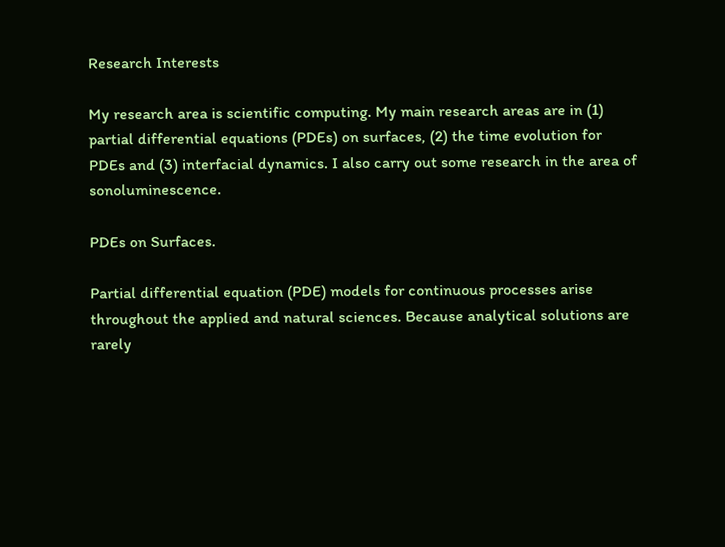Research Interests

My research area is scientific computing. My main research areas are in (1) partial differential equations (PDEs) on surfaces, (2) the time evolution for PDEs and (3) interfacial dynamics. I also carry out some research in the area of sonoluminescence.

PDEs on Surfaces.

Partial differential equation (PDE) models for continuous processes arise throughout the applied and natural sciences. Because analytical solutions are rarely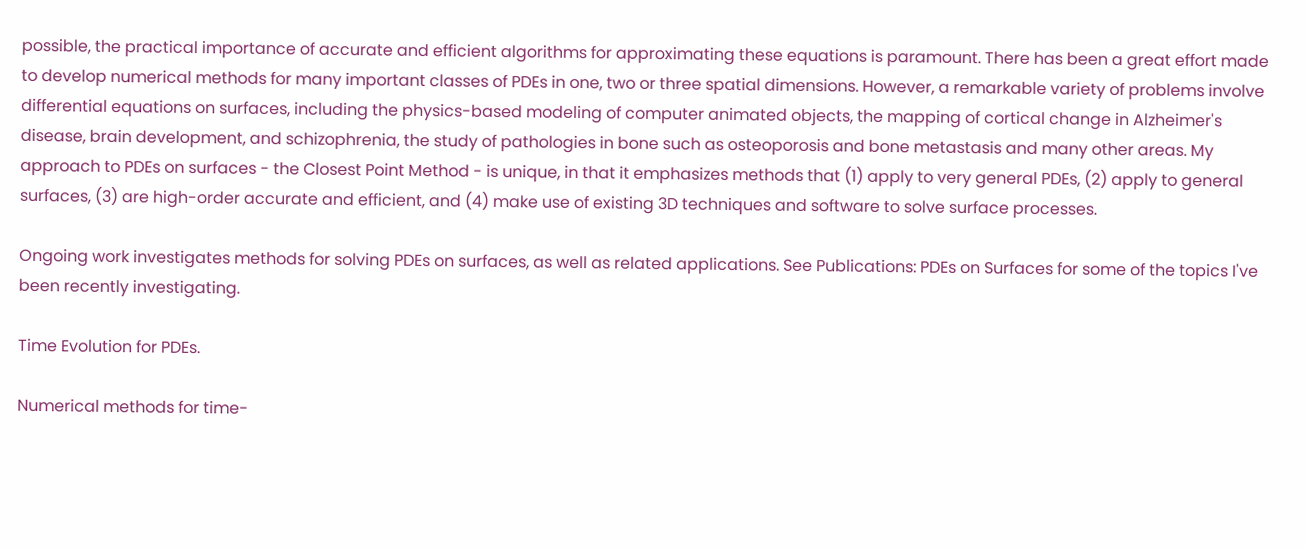possible, the practical importance of accurate and efficient algorithms for approximating these equations is paramount. There has been a great effort made to develop numerical methods for many important classes of PDEs in one, two or three spatial dimensions. However, a remarkable variety of problems involve differential equations on surfaces, including the physics-based modeling of computer animated objects, the mapping of cortical change in Alzheimer's disease, brain development, and schizophrenia, the study of pathologies in bone such as osteoporosis and bone metastasis and many other areas. My approach to PDEs on surfaces - the Closest Point Method - is unique, in that it emphasizes methods that (1) apply to very general PDEs, (2) apply to general surfaces, (3) are high-order accurate and efficient, and (4) make use of existing 3D techniques and software to solve surface processes.

Ongoing work investigates methods for solving PDEs on surfaces, as well as related applications. See Publications: PDEs on Surfaces for some of the topics I've been recently investigating.

Time Evolution for PDEs.

Numerical methods for time-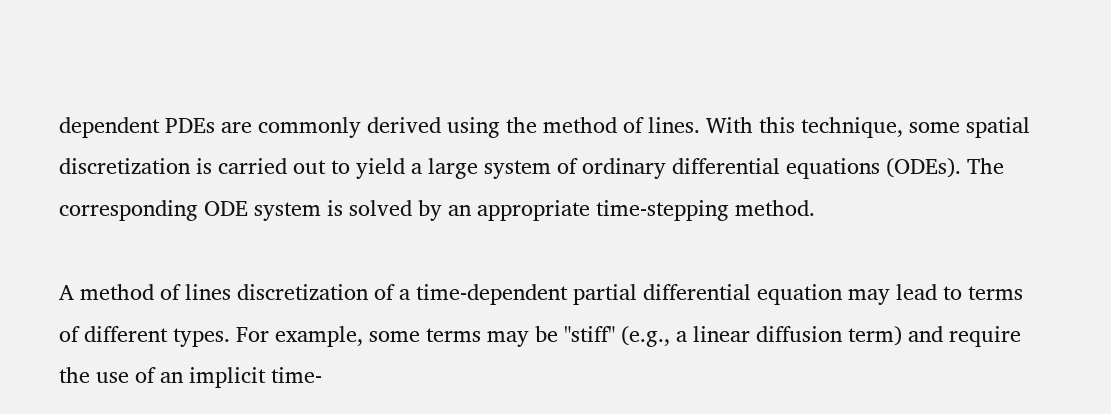dependent PDEs are commonly derived using the method of lines. With this technique, some spatial discretization is carried out to yield a large system of ordinary differential equations (ODEs). The corresponding ODE system is solved by an appropriate time-stepping method.

A method of lines discretization of a time-dependent partial differential equation may lead to terms of different types. For example, some terms may be "stiff" (e.g., a linear diffusion term) and require the use of an implicit time-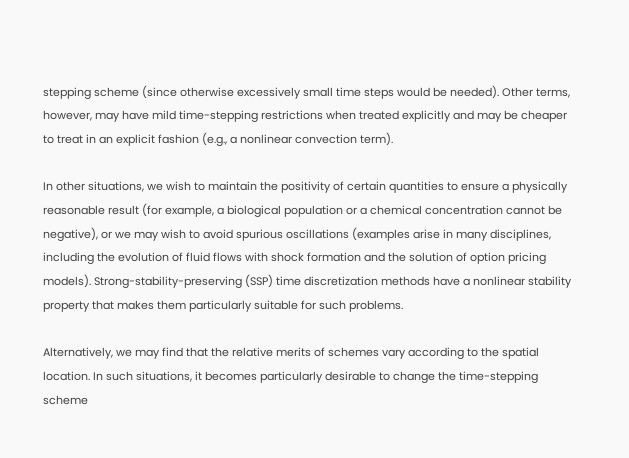stepping scheme (since otherwise excessively small time steps would be needed). Other terms, however, may have mild time-stepping restrictions when treated explicitly and may be cheaper to treat in an explicit fashion (e.g., a nonlinear convection term).

In other situations, we wish to maintain the positivity of certain quantities to ensure a physically reasonable result (for example, a biological population or a chemical concentration cannot be negative), or we may wish to avoid spurious oscillations (examples arise in many disciplines, including the evolution of fluid flows with shock formation and the solution of option pricing models). Strong-stability-preserving (SSP) time discretization methods have a nonlinear stability property that makes them particularly suitable for such problems.

Alternatively, we may find that the relative merits of schemes vary according to the spatial location. In such situations, it becomes particularly desirable to change the time-stepping scheme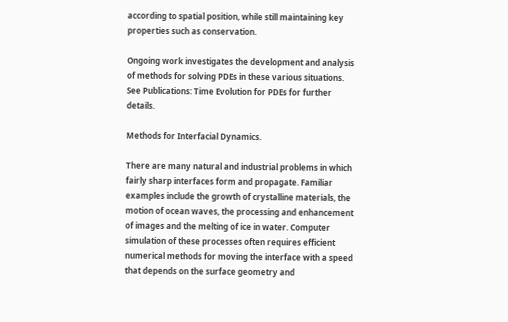according to spatial position, while still maintaining key properties such as conservation.

Ongoing work investigates the development and analysis of methods for solving PDEs in these various situations. See Publications: Time Evolution for PDEs for further details.

Methods for Interfacial Dynamics.

There are many natural and industrial problems in which fairly sharp interfaces form and propagate. Familiar examples include the growth of crystalline materials, the motion of ocean waves, the processing and enhancement of images and the melting of ice in water. Computer simulation of these processes often requires efficient numerical methods for moving the interface with a speed that depends on the surface geometry and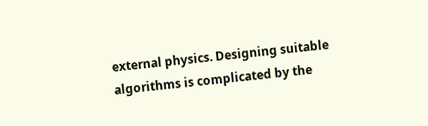external physics. Designing suitable algorithms is complicated by the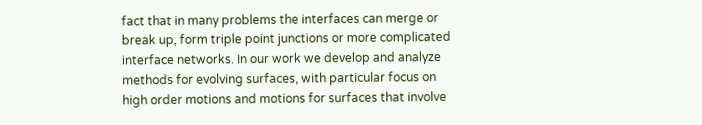fact that in many problems the interfaces can merge or break up, form triple point junctions or more complicated interface networks. In our work we develop and analyze methods for evolving surfaces, with particular focus on high order motions and motions for surfaces that involve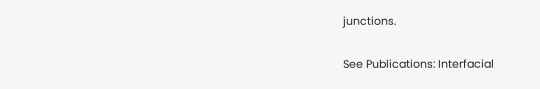junctions.

See Publications: Interfacial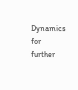Dynamics for further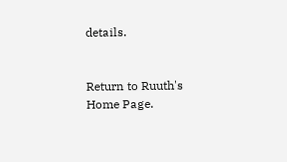details.


Return to Ruuth's Home Page.